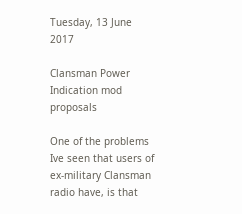Tuesday, 13 June 2017

Clansman Power Indication mod proposals

One of the problems Ive seen that users of ex-military Clansman radio have, is that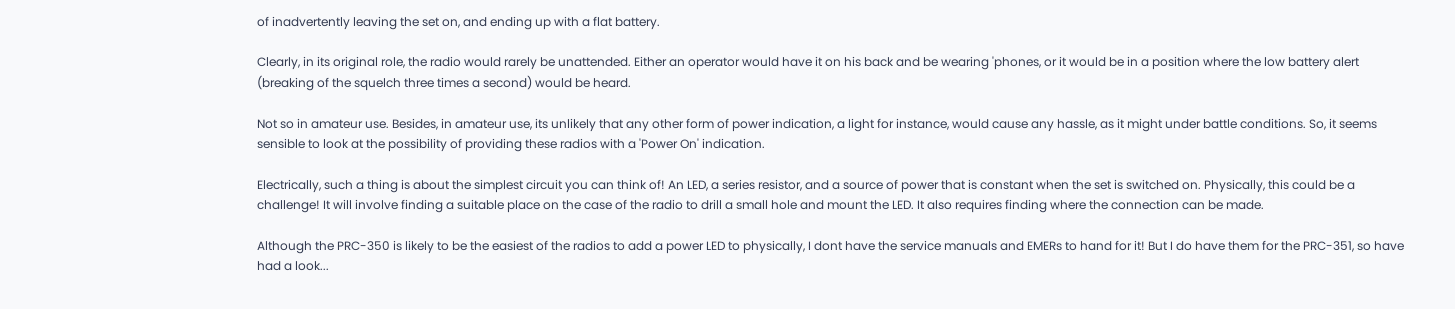of inadvertently leaving the set on, and ending up with a flat battery.

Clearly, in its original role, the radio would rarely be unattended. Either an operator would have it on his back and be wearing 'phones, or it would be in a position where the low battery alert (breaking of the squelch three times a second) would be heard.

Not so in amateur use. Besides, in amateur use, its unlikely that any other form of power indication, a light for instance, would cause any hassle, as it might under battle conditions. So, it seems sensible to look at the possibility of providing these radios with a 'Power On' indication.

Electrically, such a thing is about the simplest circuit you can think of! An LED, a series resistor, and a source of power that is constant when the set is switched on. Physically, this could be a challenge! It will involve finding a suitable place on the case of the radio to drill a small hole and mount the LED. It also requires finding where the connection can be made.

Although the PRC-350 is likely to be the easiest of the radios to add a power LED to physically, I dont have the service manuals and EMERs to hand for it! But I do have them for the PRC-351, so have had a look...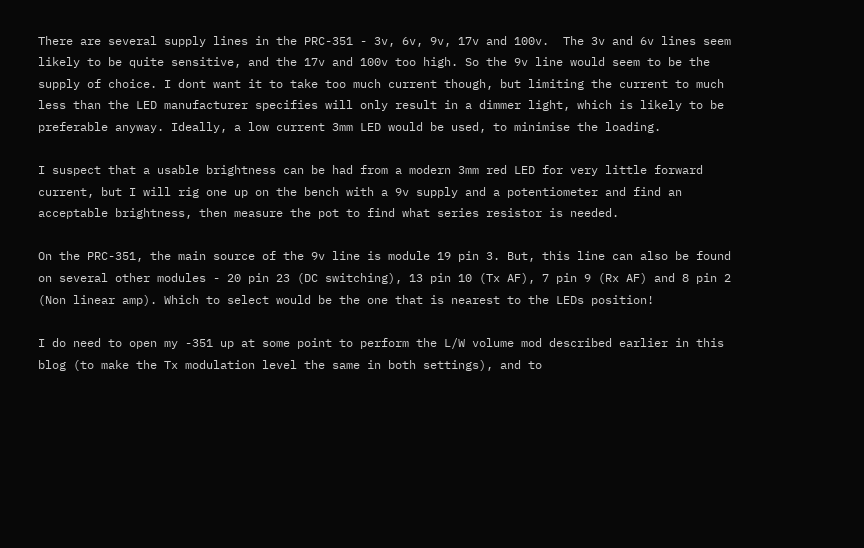There are several supply lines in the PRC-351 - 3v, 6v, 9v, 17v and 100v.  The 3v and 6v lines seem likely to be quite sensitive, and the 17v and 100v too high. So the 9v line would seem to be the supply of choice. I dont want it to take too much current though, but limiting the current to much less than the LED manufacturer specifies will only result in a dimmer light, which is likely to be preferable anyway. Ideally, a low current 3mm LED would be used, to minimise the loading.

I suspect that a usable brightness can be had from a modern 3mm red LED for very little forward current, but I will rig one up on the bench with a 9v supply and a potentiometer and find an acceptable brightness, then measure the pot to find what series resistor is needed.

On the PRC-351, the main source of the 9v line is module 19 pin 3. But, this line can also be found on several other modules - 20 pin 23 (DC switching), 13 pin 10 (Tx AF), 7 pin 9 (Rx AF) and 8 pin 2 (Non linear amp). Which to select would be the one that is nearest to the LEDs position!

I do need to open my -351 up at some point to perform the L/W volume mod described earlier in this blog (to make the Tx modulation level the same in both settings), and to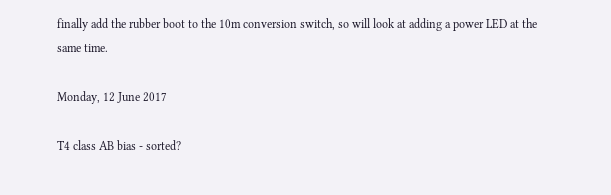finally add the rubber boot to the 10m conversion switch, so will look at adding a power LED at the same time.

Monday, 12 June 2017

T4 class AB bias - sorted?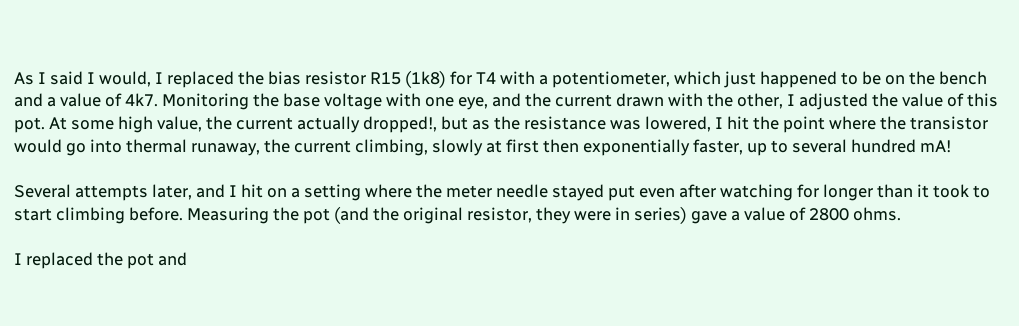As I said I would, I replaced the bias resistor R15 (1k8) for T4 with a potentiometer, which just happened to be on the bench and a value of 4k7. Monitoring the base voltage with one eye, and the current drawn with the other, I adjusted the value of this pot. At some high value, the current actually dropped!, but as the resistance was lowered, I hit the point where the transistor would go into thermal runaway, the current climbing, slowly at first then exponentially faster, up to several hundred mA!

Several attempts later, and I hit on a setting where the meter needle stayed put even after watching for longer than it took to start climbing before. Measuring the pot (and the original resistor, they were in series) gave a value of 2800 ohms.

I replaced the pot and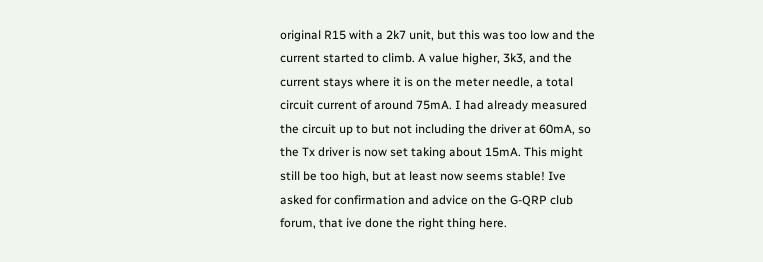original R15 with a 2k7 unit, but this was too low and the current started to climb. A value higher, 3k3, and the current stays where it is on the meter needle, a total circuit current of around 75mA. I had already measured the circuit up to but not including the driver at 60mA, so the Tx driver is now set taking about 15mA. This might still be too high, but at least now seems stable! Ive asked for confirmation and advice on the G-QRP club forum, that ive done the right thing here.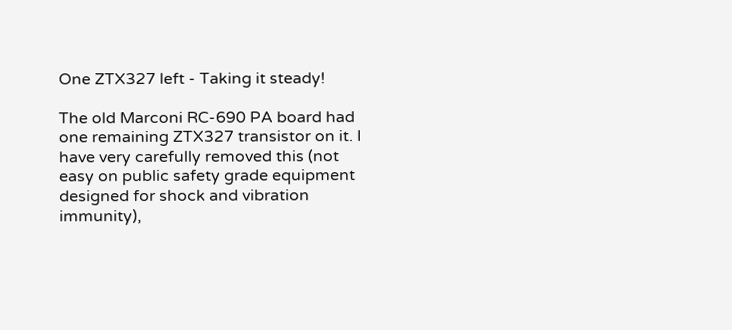One ZTX327 left - Taking it steady!

The old Marconi RC-690 PA board had one remaining ZTX327 transistor on it. I have very carefully removed this (not easy on public safety grade equipment designed for shock and vibration immunity),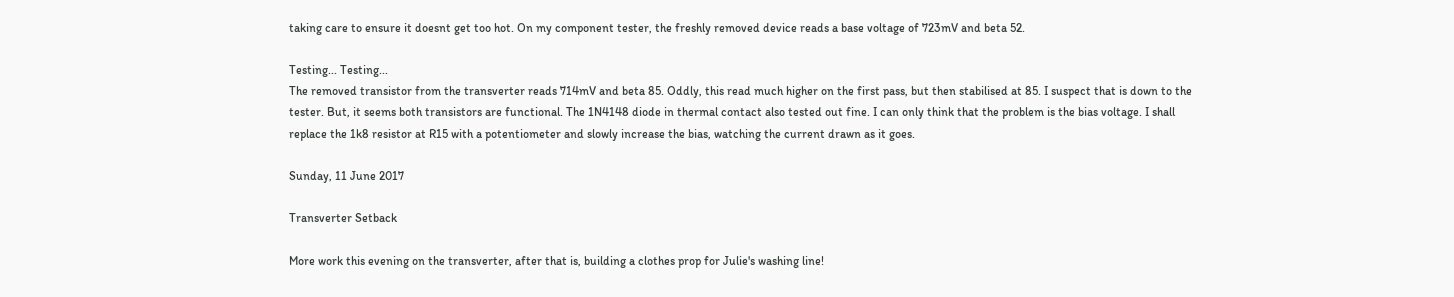taking care to ensure it doesnt get too hot. On my component tester, the freshly removed device reads a base voltage of 723mV and beta 52.

Testing... Testing...
The removed transistor from the transverter reads 714mV and beta 85. Oddly, this read much higher on the first pass, but then stabilised at 85. I suspect that is down to the tester. But, it seems both transistors are functional. The 1N4148 diode in thermal contact also tested out fine. I can only think that the problem is the bias voltage. I shall replace the 1k8 resistor at R15 with a potentiometer and slowly increase the bias, watching the current drawn as it goes.

Sunday, 11 June 2017

Transverter Setback

More work this evening on the transverter, after that is, building a clothes prop for Julie's washing line!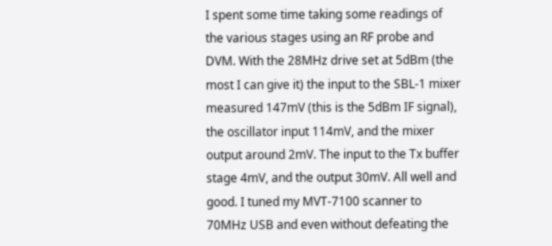I spent some time taking some readings of the various stages using an RF probe and DVM. With the 28MHz drive set at 5dBm (the most I can give it) the input to the SBL-1 mixer measured 147mV (this is the 5dBm IF signal), the oscillator input 114mV, and the mixer output around 2mV. The input to the Tx buffer stage 4mV, and the output 30mV. All well and good. I tuned my MVT-7100 scanner to 70MHz USB and even without defeating the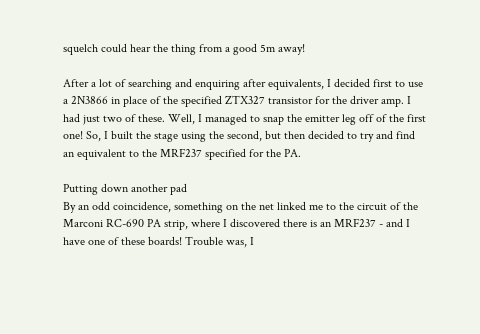squelch could hear the thing from a good 5m away!

After a lot of searching and enquiring after equivalents, I decided first to use a 2N3866 in place of the specified ZTX327 transistor for the driver amp. I had just two of these. Well, I managed to snap the emitter leg off of the first one! So, I built the stage using the second, but then decided to try and find an equivalent to the MRF237 specified for the PA.

Putting down another pad
By an odd coincidence, something on the net linked me to the circuit of the Marconi RC-690 PA strip, where I discovered there is an MRF237 - and I have one of these boards! Trouble was, I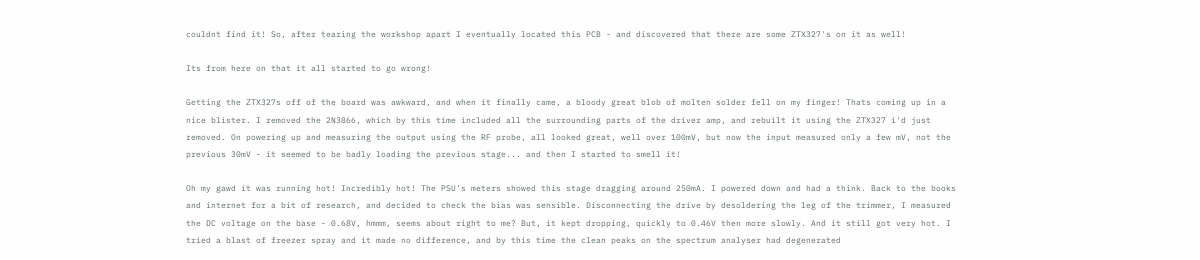couldnt find it! So, after tearing the workshop apart I eventually located this PCB - and discovered that there are some ZTX327's on it as well!

Its from here on that it all started to go wrong!

Getting the ZTX327s off of the board was awkward, and when it finally came, a bloody great blob of molten solder fell on my finger! Thats coming up in a nice blister. I removed the 2N3866, which by this time included all the surrounding parts of the driver amp, and rebuilt it using the ZTX327 i'd just removed. On powering up and measuring the output using the RF probe, all looked great, well over 100mV, but now the input measured only a few mV, not the previous 30mV - it seemed to be badly loading the previous stage... and then I started to smell it!

Oh my gawd it was running hot! Incredibly hot! The PSU's meters showed this stage dragging around 250mA. I powered down and had a think. Back to the books and internet for a bit of research, and decided to check the bias was sensible. Disconnecting the drive by desoldering the leg of the trimmer, I measured the DC voltage on the base - 0.68V, hmmm, seems about right to me? But, it kept dropping, quickly to 0.46V then more slowly. And it still got very hot. I tried a blast of freezer spray and it made no difference, and by this time the clean peaks on the spectrum analyser had degenerated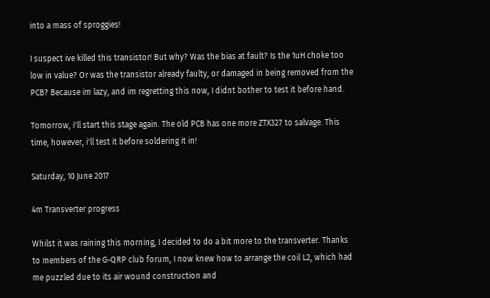into a mass of sproggies!

I suspect ive killed this transistor! But why? Was the bias at fault? Is the 1uH choke too low in value? Or was the transistor already faulty, or damaged in being removed from the PCB? Because im lazy, and im regretting this now, I didnt bother to test it before hand.

Tomorrow, i'll start this stage again. The old PCB has one more ZTX327 to salvage. This time, however, i'll test it before soldering it in!

Saturday, 10 June 2017

4m Transverter progress

Whilst it was raining this morning, I decided to do a bit more to the transverter. Thanks to members of the G-QRP club forum, I now knew how to arrange the coil L2, which had me puzzled due to its air wound construction and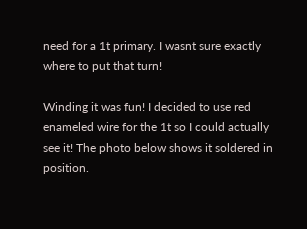need for a 1t primary. I wasnt sure exactly where to put that turn!

Winding it was fun! I decided to use red enameled wire for the 1t so I could actually see it! The photo below shows it soldered in position.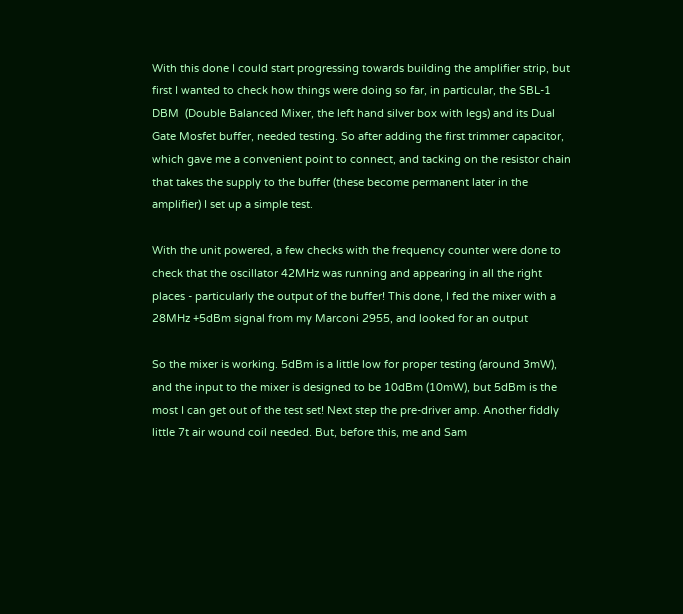With this done I could start progressing towards building the amplifier strip, but first I wanted to check how things were doing so far, in particular, the SBL-1 DBM  (Double Balanced Mixer, the left hand silver box with legs) and its Dual Gate Mosfet buffer, needed testing. So after adding the first trimmer capacitor, which gave me a convenient point to connect, and tacking on the resistor chain that takes the supply to the buffer (these become permanent later in the amplifier) I set up a simple test.

With the unit powered, a few checks with the frequency counter were done to check that the oscillator 42MHz was running and appearing in all the right places - particularly the output of the buffer! This done, I fed the mixer with a 28MHz +5dBm signal from my Marconi 2955, and looked for an output

So the mixer is working. 5dBm is a little low for proper testing (around 3mW), and the input to the mixer is designed to be 10dBm (10mW), but 5dBm is the most I can get out of the test set! Next step the pre-driver amp. Another fiddly little 7t air wound coil needed. But, before this, me and Sam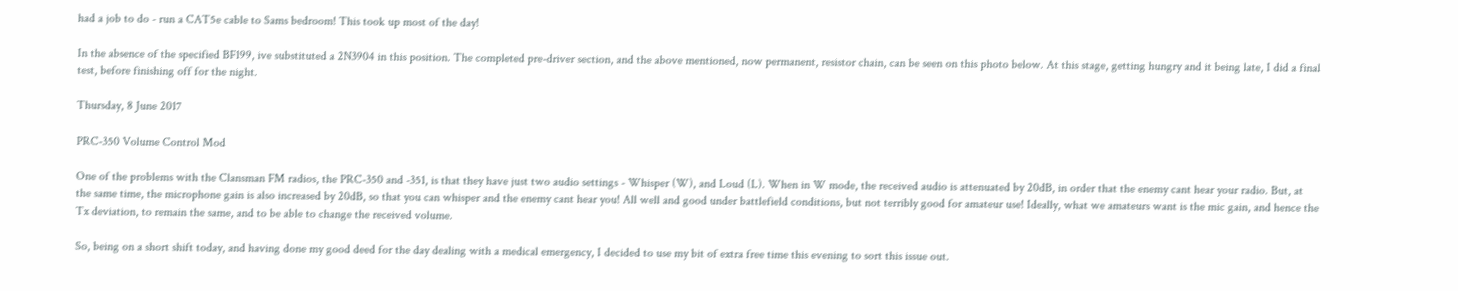had a job to do - run a CAT5e cable to Sams bedroom! This took up most of the day!

In the absence of the specified BF199, ive substituted a 2N3904 in this position. The completed pre-driver section, and the above mentioned, now permanent, resistor chain, can be seen on this photo below. At this stage, getting hungry and it being late, I did a final test, before finishing off for the night.

Thursday, 8 June 2017

PRC-350 Volume Control Mod

One of the problems with the Clansman FM radios, the PRC-350 and -351, is that they have just two audio settings - Whisper (W), and Loud (L). When in W mode, the received audio is attenuated by 20dB, in order that the enemy cant hear your radio. But, at the same time, the microphone gain is also increased by 20dB, so that you can whisper and the enemy cant hear you! All well and good under battlefield conditions, but not terribly good for amateur use! Ideally, what we amateurs want is the mic gain, and hence the Tx deviation, to remain the same, and to be able to change the received volume.

So, being on a short shift today, and having done my good deed for the day dealing with a medical emergency, I decided to use my bit of extra free time this evening to sort this issue out.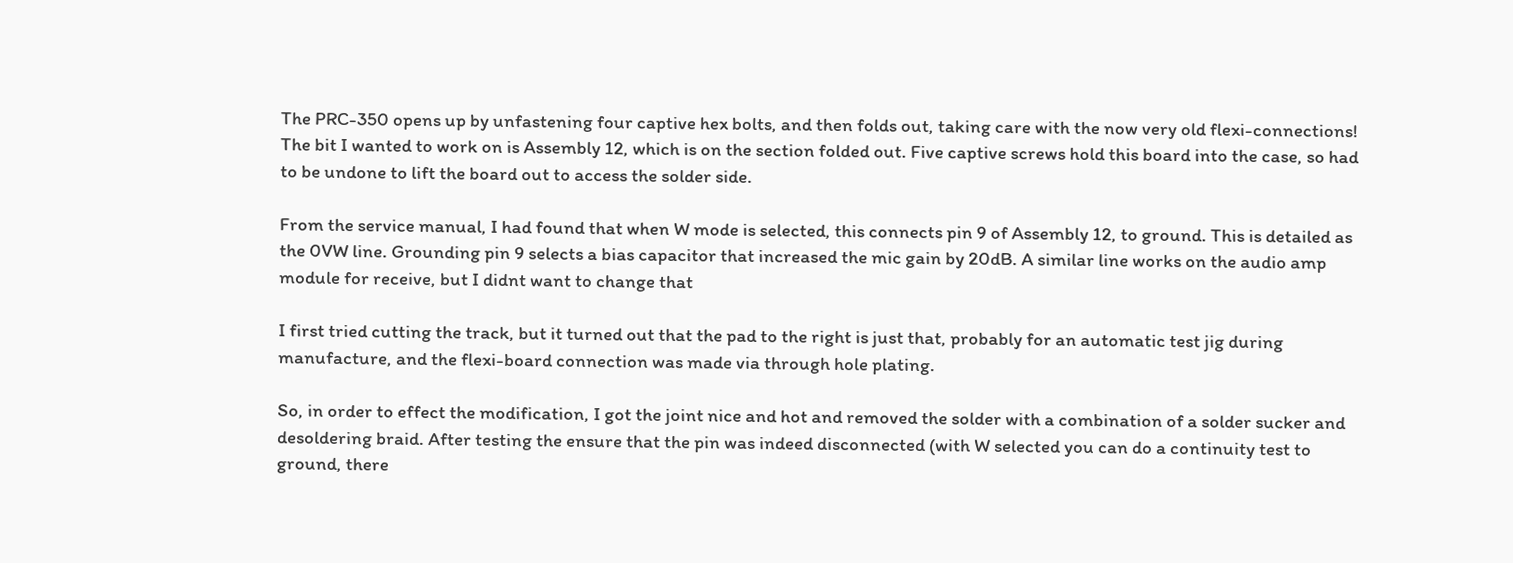The PRC-350 opens up by unfastening four captive hex bolts, and then folds out, taking care with the now very old flexi-connections! The bit I wanted to work on is Assembly 12, which is on the section folded out. Five captive screws hold this board into the case, so had to be undone to lift the board out to access the solder side.

From the service manual, I had found that when W mode is selected, this connects pin 9 of Assembly 12, to ground. This is detailed as the 0VW line. Grounding pin 9 selects a bias capacitor that increased the mic gain by 20dB. A similar line works on the audio amp module for receive, but I didnt want to change that

I first tried cutting the track, but it turned out that the pad to the right is just that, probably for an automatic test jig during manufacture, and the flexi-board connection was made via through hole plating.

So, in order to effect the modification, I got the joint nice and hot and removed the solder with a combination of a solder sucker and desoldering braid. After testing the ensure that the pin was indeed disconnected (with W selected you can do a continuity test to ground, there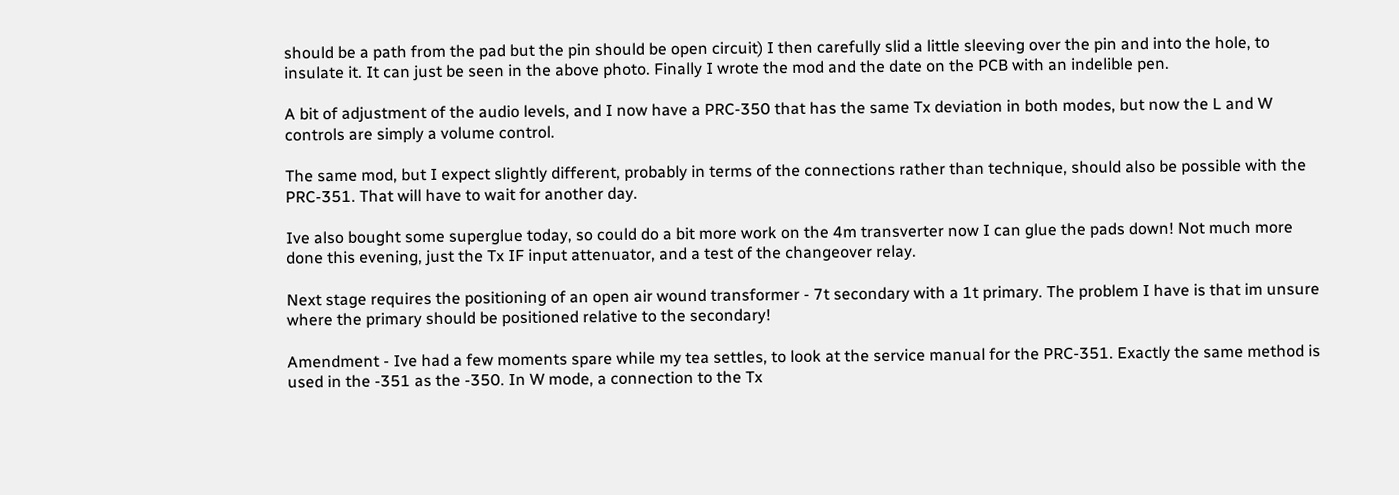should be a path from the pad but the pin should be open circuit) I then carefully slid a little sleeving over the pin and into the hole, to insulate it. It can just be seen in the above photo. Finally I wrote the mod and the date on the PCB with an indelible pen.

A bit of adjustment of the audio levels, and I now have a PRC-350 that has the same Tx deviation in both modes, but now the L and W controls are simply a volume control.

The same mod, but I expect slightly different, probably in terms of the connections rather than technique, should also be possible with the PRC-351. That will have to wait for another day.

Ive also bought some superglue today, so could do a bit more work on the 4m transverter now I can glue the pads down! Not much more done this evening, just the Tx IF input attenuator, and a test of the changeover relay.

Next stage requires the positioning of an open air wound transformer - 7t secondary with a 1t primary. The problem I have is that im unsure where the primary should be positioned relative to the secondary!

Amendment - Ive had a few moments spare while my tea settles, to look at the service manual for the PRC-351. Exactly the same method is used in the -351 as the -350. In W mode, a connection to the Tx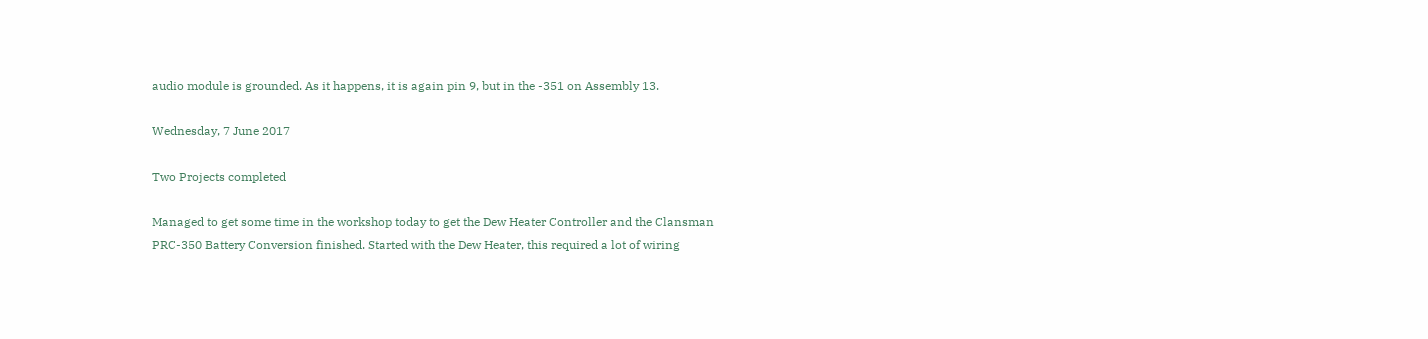audio module is grounded. As it happens, it is again pin 9, but in the -351 on Assembly 13.

Wednesday, 7 June 2017

Two Projects completed

Managed to get some time in the workshop today to get the Dew Heater Controller and the Clansman PRC-350 Battery Conversion finished. Started with the Dew Heater, this required a lot of wiring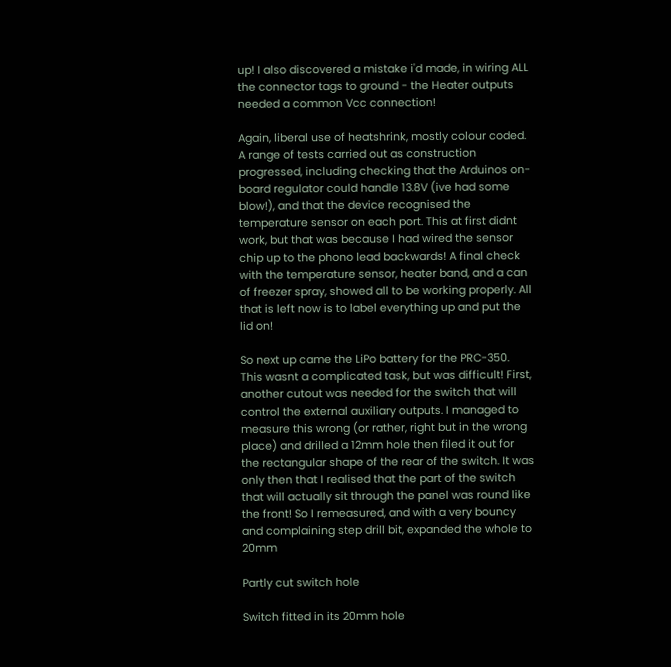up! I also discovered a mistake i'd made, in wiring ALL the connector tags to ground - the Heater outputs needed a common Vcc connection!

Again, liberal use of heatshrink, mostly colour coded. A range of tests carried out as construction progressed, including checking that the Arduinos on-board regulator could handle 13.8V (ive had some blow!), and that the device recognised the temperature sensor on each port. This at first didnt work, but that was because I had wired the sensor chip up to the phono lead backwards! A final check with the temperature sensor, heater band, and a can of freezer spray, showed all to be working properly. All that is left now is to label everything up and put the lid on!

So next up came the LiPo battery for the PRC-350. This wasnt a complicated task, but was difficult! First, another cutout was needed for the switch that will control the external auxiliary outputs. I managed to measure this wrong (or rather, right but in the wrong place) and drilled a 12mm hole then filed it out for the rectangular shape of the rear of the switch. It was only then that I realised that the part of the switch that will actually sit through the panel was round like the front! So I remeasured, and with a very bouncy and complaining step drill bit, expanded the whole to 20mm

Partly cut switch hole

Switch fitted in its 20mm hole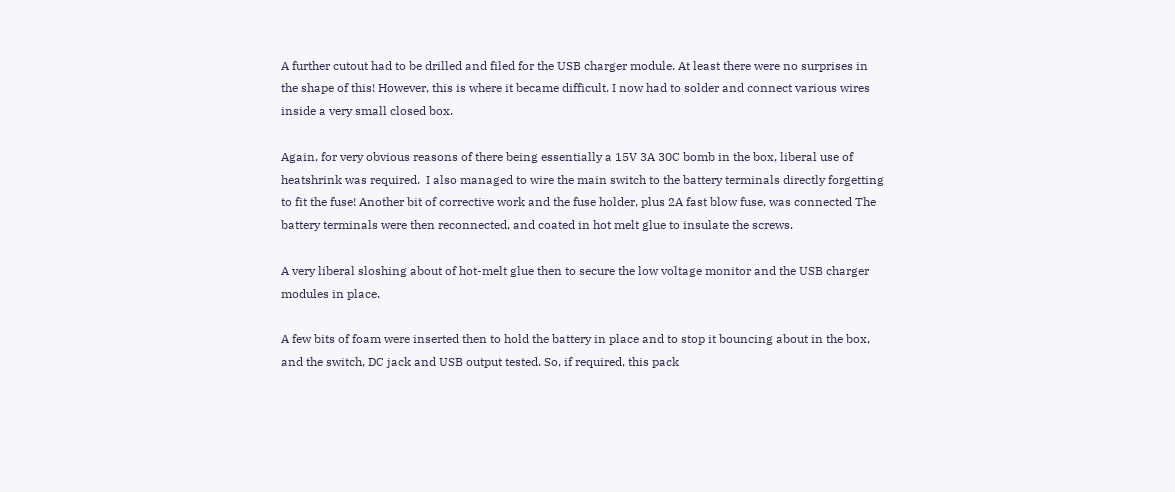A further cutout had to be drilled and filed for the USB charger module. At least there were no surprises in the shape of this! However, this is where it became difficult. I now had to solder and connect various wires inside a very small closed box.

Again, for very obvious reasons of there being essentially a 15V 3A 30C bomb in the box, liberal use of heatshrink was required.  I also managed to wire the main switch to the battery terminals directly forgetting to fit the fuse! Another bit of corrective work and the fuse holder, plus 2A fast blow fuse, was connected The battery terminals were then reconnected, and coated in hot melt glue to insulate the screws.

A very liberal sloshing about of hot-melt glue then to secure the low voltage monitor and the USB charger modules in place.

A few bits of foam were inserted then to hold the battery in place and to stop it bouncing about in the box, and the switch, DC jack and USB output tested. So, if required, this pack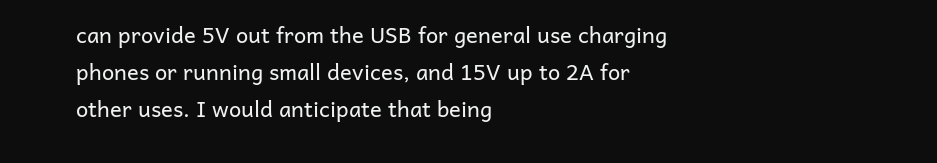can provide 5V out from the USB for general use charging phones or running small devices, and 15V up to 2A for other uses. I would anticipate that being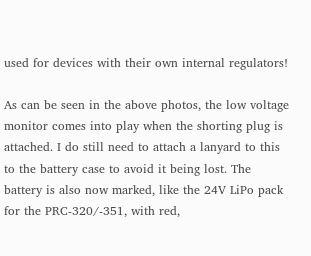used for devices with their own internal regulators!

As can be seen in the above photos, the low voltage monitor comes into play when the shorting plug is attached. I do still need to attach a lanyard to this to the battery case to avoid it being lost. The battery is also now marked, like the 24V LiPo pack for the PRC-320/-351, with red,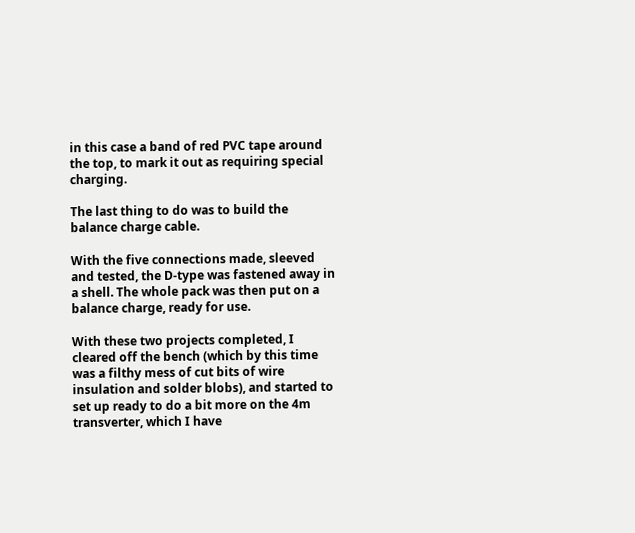in this case a band of red PVC tape around the top, to mark it out as requiring special charging.

The last thing to do was to build the balance charge cable.

With the five connections made, sleeved and tested, the D-type was fastened away in a shell. The whole pack was then put on a balance charge, ready for use.

With these two projects completed, I cleared off the bench (which by this time was a filthy mess of cut bits of wire insulation and solder blobs), and started to set up ready to do a bit more on the 4m transverter, which I have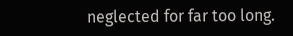neglected for far too long.